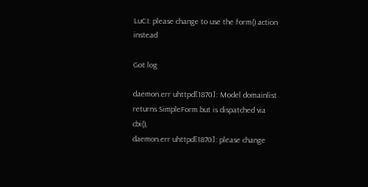LuCI: please change to use the form() action instead

Got log

daemon.err uhttpd[1870]: Model domainlist returns SimpleForm but is dispatched via cbi(),
daemon.err uhttpd[1870]: please change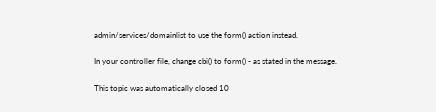admin/services/domainlist to use the form() action instead.

In your controller file, change cbi() to form() - as stated in the message.

This topic was automatically closed 10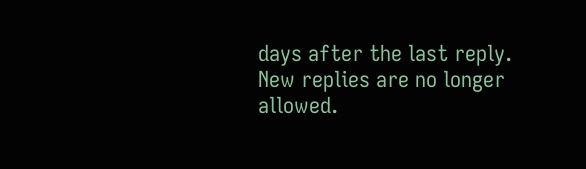days after the last reply. New replies are no longer allowed.